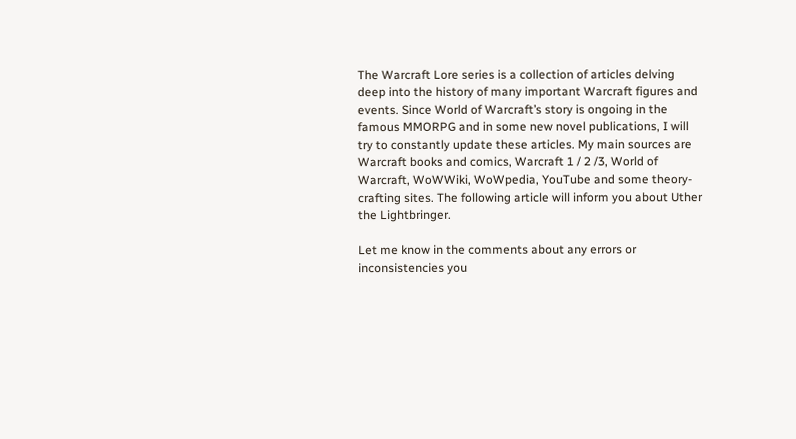The Warcraft Lore series is a collection of articles delving deep into the history of many important Warcraft figures and events. Since World of Warcraft’s story is ongoing in the famous MMORPG and in some new novel publications, I will try to constantly update these articles. My main sources are Warcraft books and comics, Warcraft 1 / 2 /3, World of Warcraft, WoWWiki, WoWpedia, YouTube and some theory-crafting sites. The following article will inform you about Uther the Lightbringer.

Let me know in the comments about any errors or inconsistencies you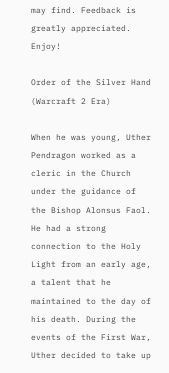may find. Feedback is greatly appreciated. Enjoy!

Order of the Silver Hand (Warcraft 2 Era)

When he was young, Uther Pendragon worked as a cleric in the Church under the guidance of the Bishop Alonsus Faol. He had a strong connection to the Holy Light from an early age, a talent that he maintained to the day of his death. During the events of the First War, Uther decided to take up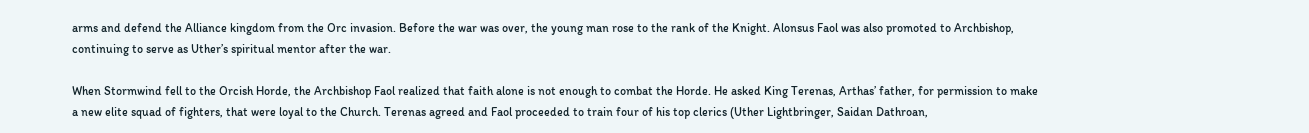arms and defend the Alliance kingdom from the Orc invasion. Before the war was over, the young man rose to the rank of the Knight. Alonsus Faol was also promoted to Archbishop, continuing to serve as Uther’s spiritual mentor after the war.

When Stormwind fell to the Orcish Horde, the Archbishop Faol realized that faith alone is not enough to combat the Horde. He asked King Terenas, Arthas’ father, for permission to make a new elite squad of fighters, that were loyal to the Church. Terenas agreed and Faol proceeded to train four of his top clerics (Uther Lightbringer, Saidan Dathroan,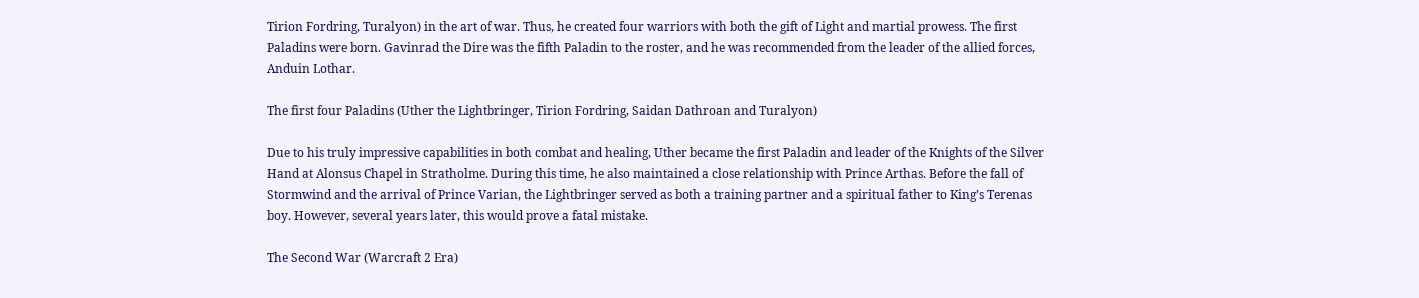Tirion Fordring, Turalyon) in the art of war. Thus, he created four warriors with both the gift of Light and martial prowess. The first Paladins were born. Gavinrad the Dire was the fifth Paladin to the roster, and he was recommended from the leader of the allied forces, Anduin Lothar.

The first four Paladins (Uther the Lightbringer, Tirion Fordring, Saidan Dathroan and Turalyon)

Due to his truly impressive capabilities in both combat and healing, Uther became the first Paladin and leader of the Knights of the Silver Hand at Alonsus Chapel in Stratholme. During this time, he also maintained a close relationship with Prince Arthas. Before the fall of Stormwind and the arrival of Prince Varian, the Lightbringer served as both a training partner and a spiritual father to King’s Terenas boy. However, several years later, this would prove a fatal mistake.

The Second War (Warcraft 2 Era)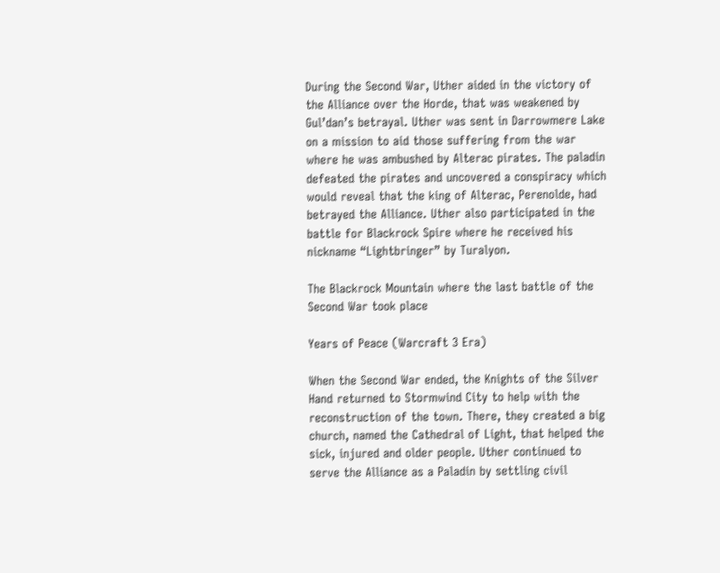During the Second War, Uther aided in the victory of the Alliance over the Horde, that was weakened by Gul’dan’s betrayal. Uther was sent in Darrowmere Lake on a mission to aid those suffering from the war where he was ambushed by Alterac pirates. The paladin defeated the pirates and uncovered a conspiracy which would reveal that the king of Alterac, Perenolde, had betrayed the Alliance. Uther also participated in the battle for Blackrock Spire where he received his nickname “Lightbringer” by Turalyon.

The Blackrock Mountain where the last battle of the Second War took place

Years of Peace (Warcraft 3 Era)

When the Second War ended, the Knights of the Silver Hand returned to Stormwind City to help with the reconstruction of the town. There, they created a big church, named the Cathedral of Light, that helped the sick, injured and older people. Uther continued to serve the Alliance as a Paladin by settling civil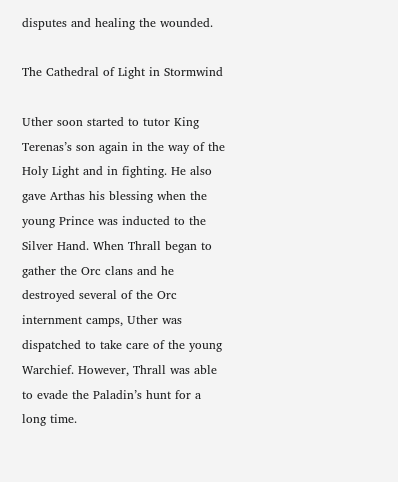disputes and healing the wounded.

The Cathedral of Light in Stormwind

Uther soon started to tutor King Terenas’s son again in the way of the Holy Light and in fighting. He also gave Arthas his blessing when the young Prince was inducted to the Silver Hand. When Thrall began to gather the Orc clans and he destroyed several of the Orc internment camps, Uther was dispatched to take care of the young Warchief. However, Thrall was able to evade the Paladin’s hunt for a long time.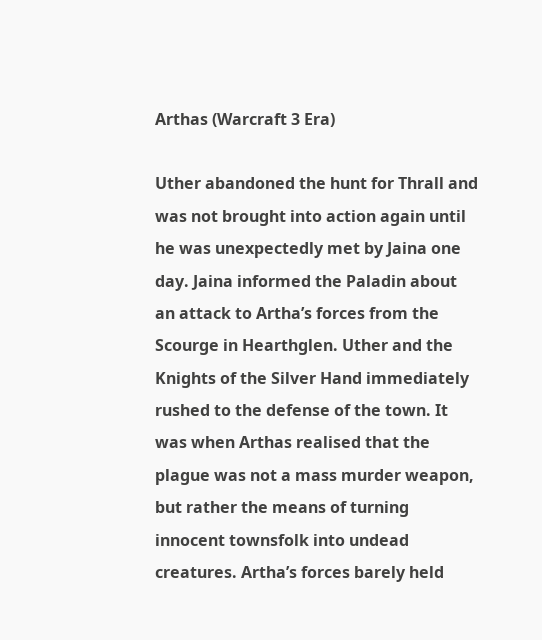Arthas (Warcraft 3 Era)

Uther abandoned the hunt for Thrall and was not brought into action again until he was unexpectedly met by Jaina one day. Jaina informed the Paladin about an attack to Artha’s forces from the Scourge in Hearthglen. Uther and the Knights of the Silver Hand immediately rushed to the defense of the town. It was when Arthas realised that the plague was not a mass murder weapon, but rather the means of turning innocent townsfolk into undead creatures. Artha’s forces barely held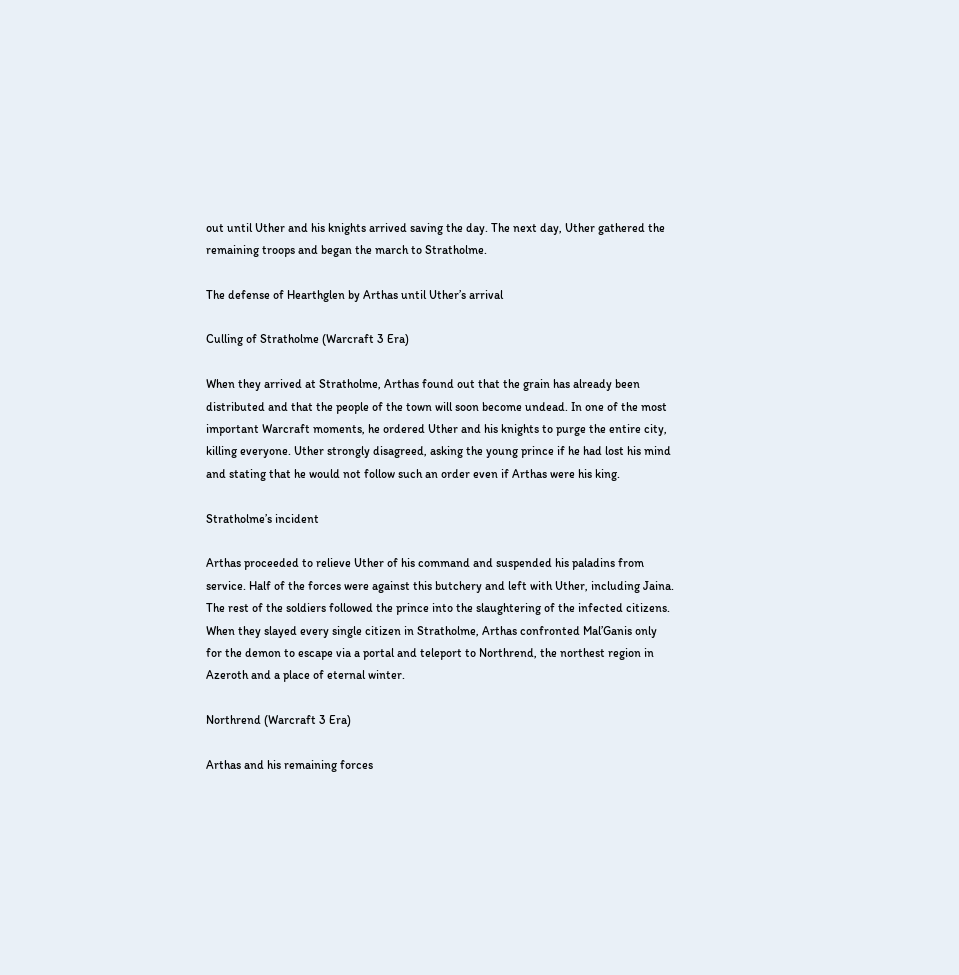out until Uther and his knights arrived saving the day. The next day, Uther gathered the remaining troops and began the march to Stratholme.

The defense of Hearthglen by Arthas until Uther’s arrival

Culling of Stratholme (Warcraft 3 Era)

When they arrived at Stratholme, Arthas found out that the grain has already been distributed and that the people of the town will soon become undead. In one of the most important Warcraft moments, he ordered Uther and his knights to purge the entire city, killing everyone. Uther strongly disagreed, asking the young prince if he had lost his mind and stating that he would not follow such an order even if Arthas were his king.

Stratholme’s incident

Arthas proceeded to relieve Uther of his command and suspended his paladins from service. Half of the forces were against this butchery and left with Uther, including Jaina. The rest of the soldiers followed the prince into the slaughtering of the infected citizens. When they slayed every single citizen in Stratholme, Arthas confronted Mal’Ganis only for the demon to escape via a portal and teleport to Northrend, the northest region in Azeroth and a place of eternal winter.

Northrend (Warcraft 3 Era)

Arthas and his remaining forces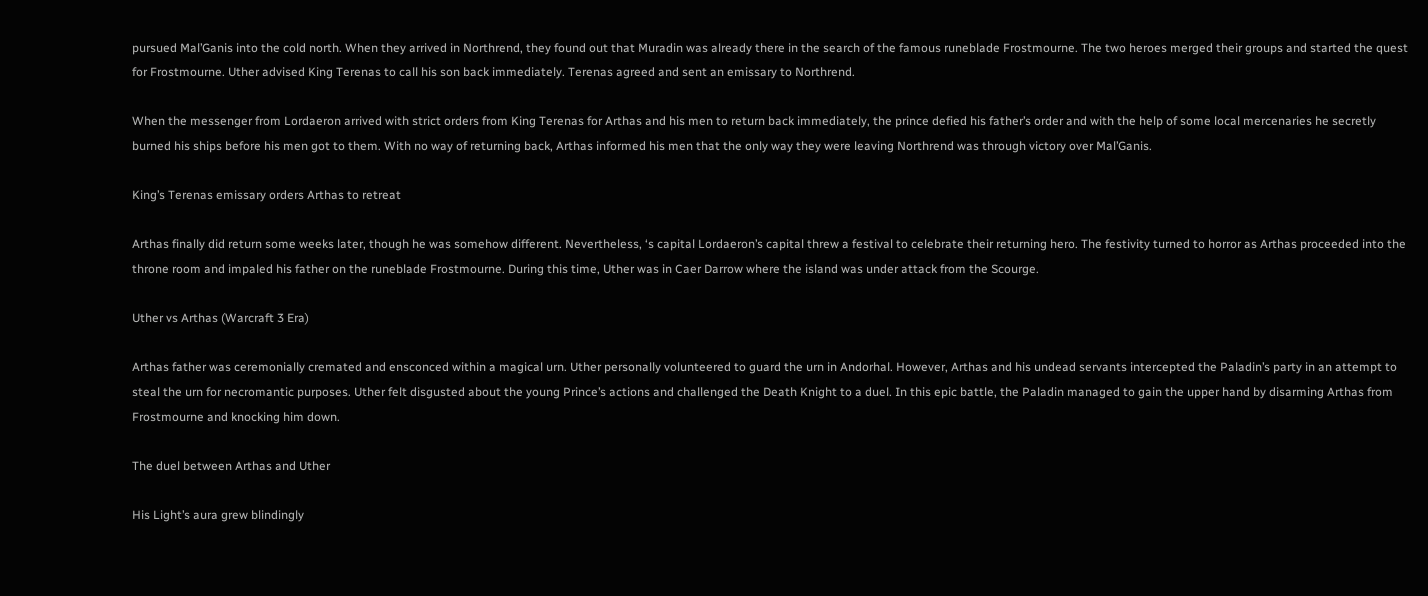pursued Mal’Ganis into the cold north. When they arrived in Northrend, they found out that Muradin was already there in the search of the famous runeblade Frostmourne. The two heroes merged their groups and started the quest for Frostmourne. Uther advised King Terenas to call his son back immediately. Terenas agreed and sent an emissary to Northrend.

When the messenger from Lordaeron arrived with strict orders from King Terenas for Arthas and his men to return back immediately, the prince defied his father’s order and with the help of some local mercenaries he secretly burned his ships before his men got to them. With no way of returning back, Arthas informed his men that the only way they were leaving Northrend was through victory over Mal’Ganis.

King’s Terenas emissary orders Arthas to retreat

Arthas finally did return some weeks later, though he was somehow different. Nevertheless, ‘s capital Lordaeron’s capital threw a festival to celebrate their returning hero. The festivity turned to horror as Arthas proceeded into the throne room and impaled his father on the runeblade Frostmourne. During this time, Uther was in Caer Darrow where the island was under attack from the Scourge.

Uther vs Arthas (Warcraft 3 Era)

Arthas father was ceremonially cremated and ensconced within a magical urn. Uther personally volunteered to guard the urn in Andorhal. However, Arthas and his undead servants intercepted the Paladin’s party in an attempt to steal the urn for necromantic purposes. Uther felt disgusted about the young Prince’s actions and challenged the Death Knight to a duel. In this epic battle, the Paladin managed to gain the upper hand by disarming Arthas from Frostmourne and knocking him down.

The duel between Arthas and Uther

His Light’s aura grew blindingly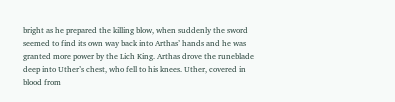bright as he prepared the killing blow, when suddenly the sword seemed to find its own way back into Arthas’ hands and he was granted more power by the Lich King. Arthas drove the runeblade deep into Uther’s chest, who fell to his knees. Uther, covered in blood from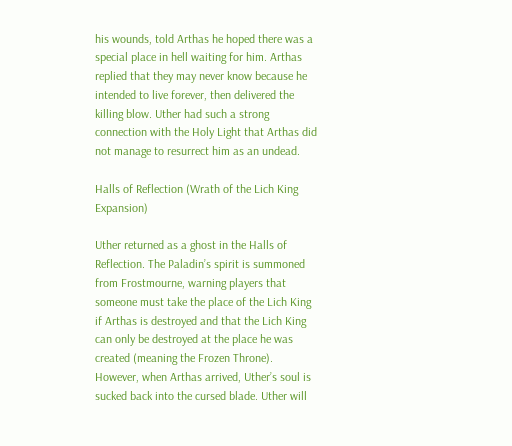his wounds, told Arthas he hoped there was a special place in hell waiting for him. Arthas replied that they may never know because he intended to live forever, then delivered the killing blow. Uther had such a strong connection with the Holy Light that Arthas did not manage to resurrect him as an undead.

Halls of Reflection (Wrath of the Lich King Expansion)

Uther returned as a ghost in the Halls of Reflection. The Paladin’s spirit is summoned from Frostmourne, warning players that someone must take the place of the Lich King if Arthas is destroyed and that the Lich King can only be destroyed at the place he was created (meaning the Frozen Throne). However, when Arthas arrived, Uther’s soul is sucked back into the cursed blade. Uther will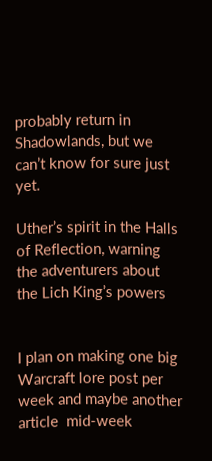probably return in Shadowlands, but we can’t know for sure just yet.

Uther’s spirit in the Halls of Reflection, warning the adventurers about the Lich King’s powers


I plan on making one big Warcraft lore post per week and maybe another article  mid-week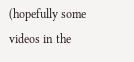(hopefully some videos in the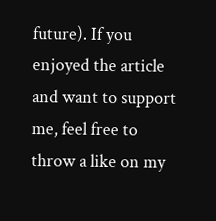future). If you enjoyed the article and want to support me, feel free to throw a like on my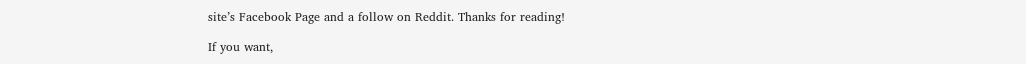site’s Facebook Page and a follow on Reddit. Thanks for reading!

If you want,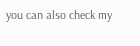you can also check my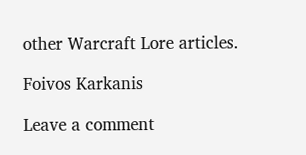other Warcraft Lore articles.

Foivos Karkanis

Leave a comment